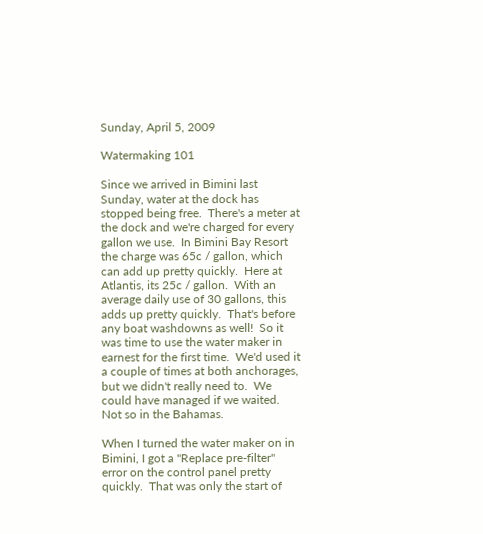Sunday, April 5, 2009

Watermaking 101

Since we arrived in Bimini last Sunday, water at the dock has stopped being free.  There's a meter at the dock and we're charged for every gallon we use.  In Bimini Bay Resort the charge was 65c / gallon, which can add up pretty quickly.  Here at Atlantis, its 25c / gallon.  With an average daily use of 30 gallons, this adds up pretty quickly.  That's before any boat washdowns as well!  So it was time to use the water maker in earnest for the first time.  We'd used it a couple of times at both anchorages, but we didn't really need to.  We could have managed if we waited.  Not so in the Bahamas.

When I turned the water maker on in Bimini, I got a "Replace pre-filter" error on the control panel pretty quickly.  That was only the start of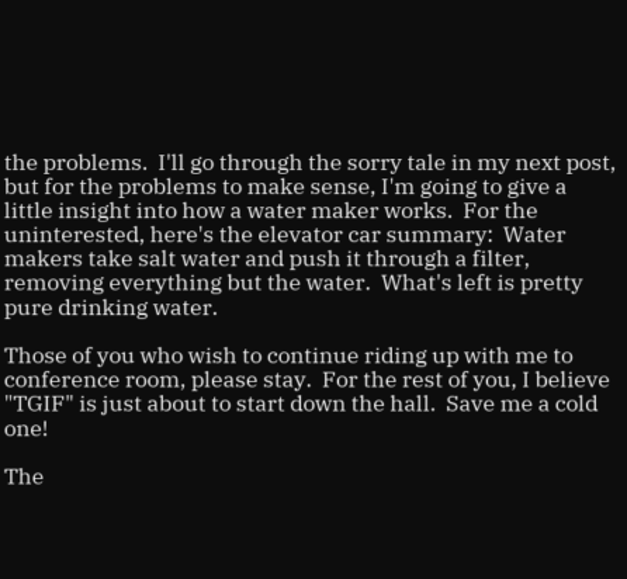the problems.  I'll go through the sorry tale in my next post, but for the problems to make sense, I'm going to give a little insight into how a water maker works.  For the uninterested, here's the elevator car summary:  Water makers take salt water and push it through a filter, removing everything but the water.  What's left is pretty pure drinking water.

Those of you who wish to continue riding up with me to conference room, please stay.  For the rest of you, I believe "TGIF" is just about to start down the hall.  Save me a cold one!

The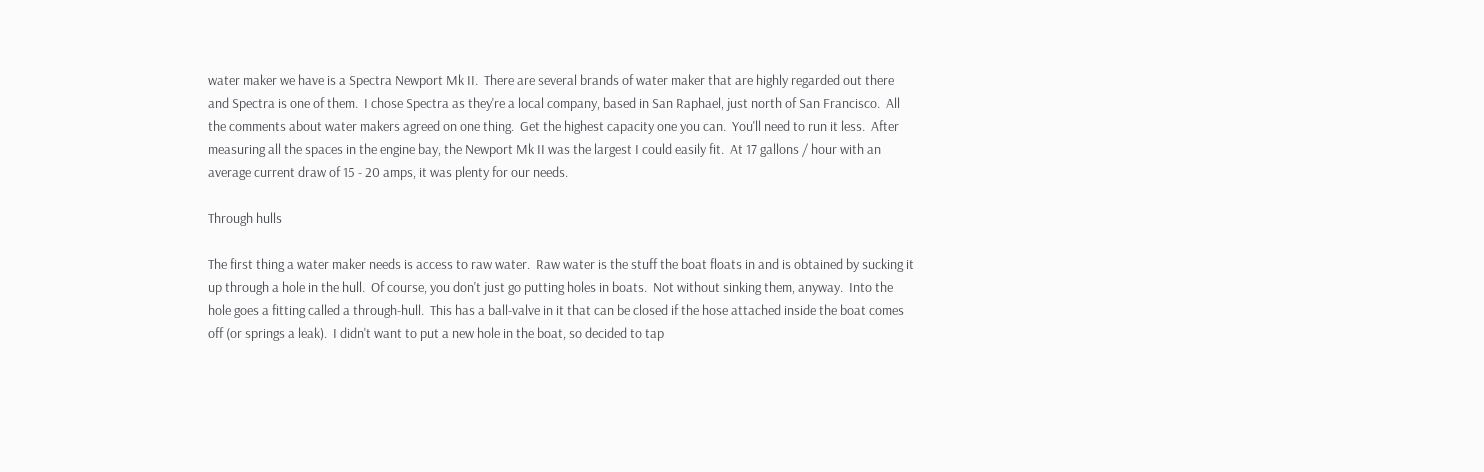water maker we have is a Spectra Newport Mk II.  There are several brands of water maker that are highly regarded out there and Spectra is one of them.  I chose Spectra as they're a local company, based in San Raphael, just north of San Francisco.  All the comments about water makers agreed on one thing.  Get the highest capacity one you can.  You'll need to run it less.  After measuring all the spaces in the engine bay, the Newport Mk II was the largest I could easily fit.  At 17 gallons / hour with an average current draw of 15 - 20 amps, it was plenty for our needs.

Through hulls

The first thing a water maker needs is access to raw water.  Raw water is the stuff the boat floats in and is obtained by sucking it up through a hole in the hull.  Of course, you don't just go putting holes in boats.  Not without sinking them, anyway.  Into the hole goes a fitting called a through-hull.  This has a ball-valve in it that can be closed if the hose attached inside the boat comes off (or springs a leak).  I didn't want to put a new hole in the boat, so decided to tap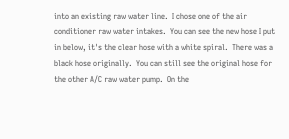into an existing raw water line.  I chose one of the air conditioner raw water intakes.  You can see the new hose I put in below, it's the clear hose with a white spiral.  There was a black hose originally.  You can still see the original hose for the other A/C raw water pump.  On the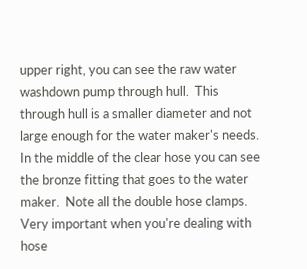upper right, you can see the raw water washdown pump through hull.  This through hull is a smaller diameter and not large enough for the water maker's needs.  In the middle of the clear hose you can see the bronze fitting that goes to the water maker.  Note all the double hose clamps.  Very important when you're dealing with hose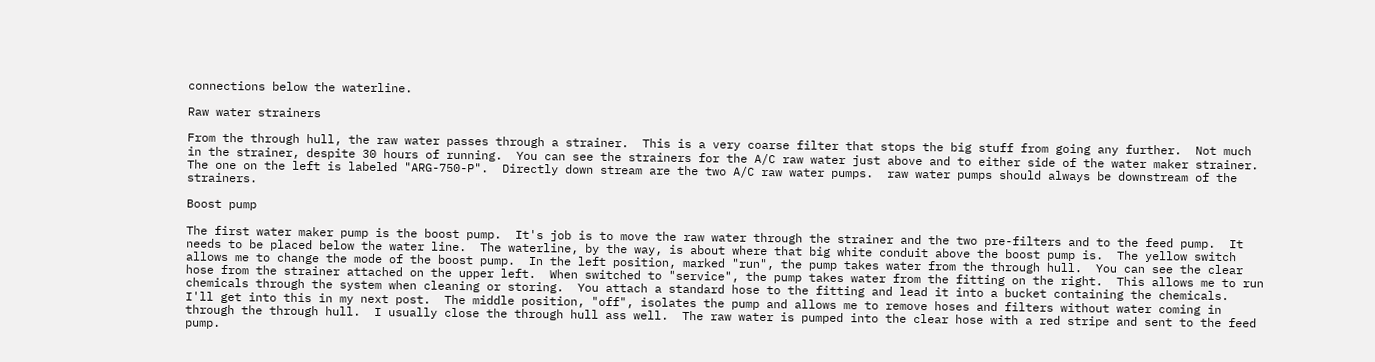connections below the waterline.

Raw water strainers

From the through hull, the raw water passes through a strainer.  This is a very coarse filter that stops the big stuff from going any further.  Not much in the strainer, despite 30 hours of running.  You can see the strainers for the A/C raw water just above and to either side of the water maker strainer.  The one on the left is labeled "ARG-750-P".  Directly down stream are the two A/C raw water pumps.  raw water pumps should always be downstream of the strainers.

Boost pump

The first water maker pump is the boost pump.  It's job is to move the raw water through the strainer and the two pre-filters and to the feed pump.  It needs to be placed below the water line.  The waterline, by the way, is about where that big white conduit above the boost pump is.  The yellow switch allows me to change the mode of the boost pump.  In the left position, marked "run", the pump takes water from the through hull.  You can see the clear hose from the strainer attached on the upper left.  When switched to "service", the pump takes water from the fitting on the right.  This allows me to run chemicals through the system when cleaning or storing.  You attach a standard hose to the fitting and lead it into a bucket containing the chemicals.  I'll get into this in my next post.  The middle position, "off", isolates the pump and allows me to remove hoses and filters without water coming in through the through hull.  I usually close the through hull ass well.  The raw water is pumped into the clear hose with a red stripe and sent to the feed pump.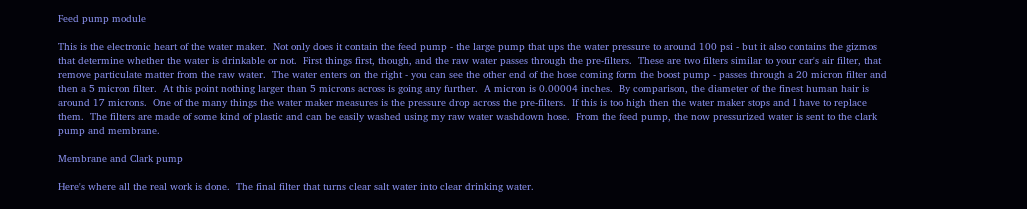Feed pump module

This is the electronic heart of the water maker.  Not only does it contain the feed pump - the large pump that ups the water pressure to around 100 psi - but it also contains the gizmos that determine whether the water is drinkable or not.  First things first, though, and the raw water passes through the pre-filters.  These are two filters similar to your car's air filter, that remove particulate matter from the raw water.  The water enters on the right - you can see the other end of the hose coming form the boost pump - passes through a 20 micron filter and then a 5 micron filter.  At this point nothing larger than 5 microns across is going any further.  A micron is 0.00004 inches.  By comparison, the diameter of the finest human hair is around 17 microns.  One of the many things the water maker measures is the pressure drop across the pre-filters.  If this is too high then the water maker stops and I have to replace them.  The filters are made of some kind of plastic and can be easily washed using my raw water washdown hose.  From the feed pump, the now pressurized water is sent to the clark pump and membrane.

Membrane and Clark pump

Here's where all the real work is done.  The final filter that turns clear salt water into clear drinking water.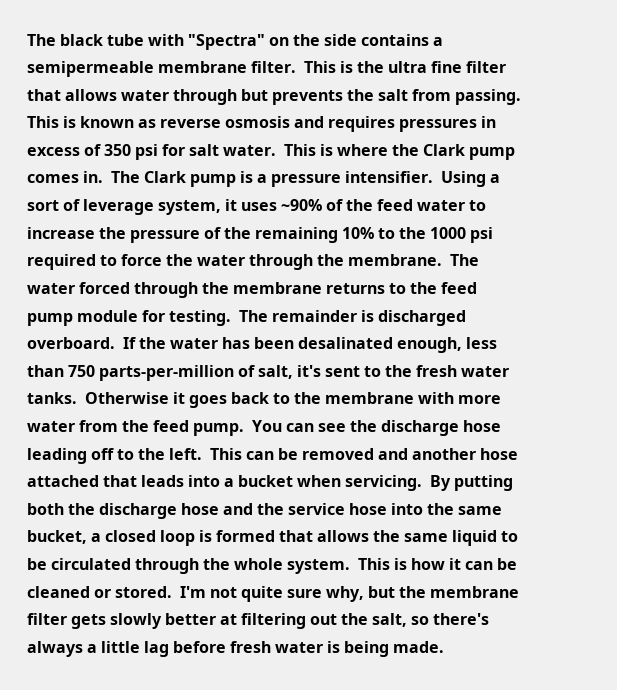The black tube with "Spectra" on the side contains a semipermeable membrane filter.  This is the ultra fine filter that allows water through but prevents the salt from passing.  This is known as reverse osmosis and requires pressures in excess of 350 psi for salt water.  This is where the Clark pump comes in.  The Clark pump is a pressure intensifier.  Using a sort of leverage system, it uses ~90% of the feed water to increase the pressure of the remaining 10% to the 1000 psi required to force the water through the membrane.  The water forced through the membrane returns to the feed pump module for testing.  The remainder is discharged overboard.  If the water has been desalinated enough, less than 750 parts-per-million of salt, it's sent to the fresh water tanks.  Otherwise it goes back to the membrane with more water from the feed pump.  You can see the discharge hose leading off to the left.  This can be removed and another hose attached that leads into a bucket when servicing.  By putting both the discharge hose and the service hose into the same bucket, a closed loop is formed that allows the same liquid to be circulated through the whole system.  This is how it can be cleaned or stored.  I'm not quite sure why, but the membrane filter gets slowly better at filtering out the salt, so there's always a little lag before fresh water is being made.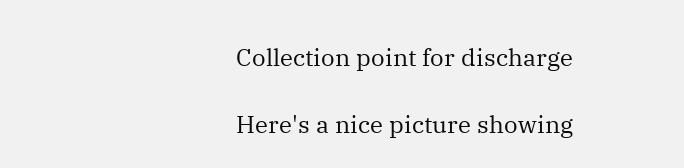Collection point for discharge

Here's a nice picture showing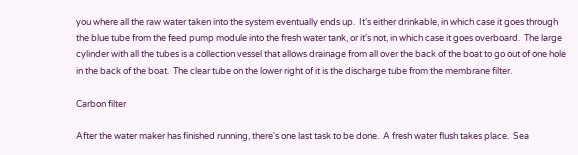you where all the raw water taken into the system eventually ends up.  It's either drinkable, in which case it goes through the blue tube from the feed pump module into the fresh water tank, or it's not, in which case it goes overboard.  The large cylinder with all the tubes is a collection vessel that allows drainage from all over the back of the boat to go out of one hole in the back of the boat.  The clear tube on the lower right of it is the discharge tube from the membrane filter.

Carbon filter

After the water maker has finished running, there's one last task to be done.  A fresh water flush takes place.  Sea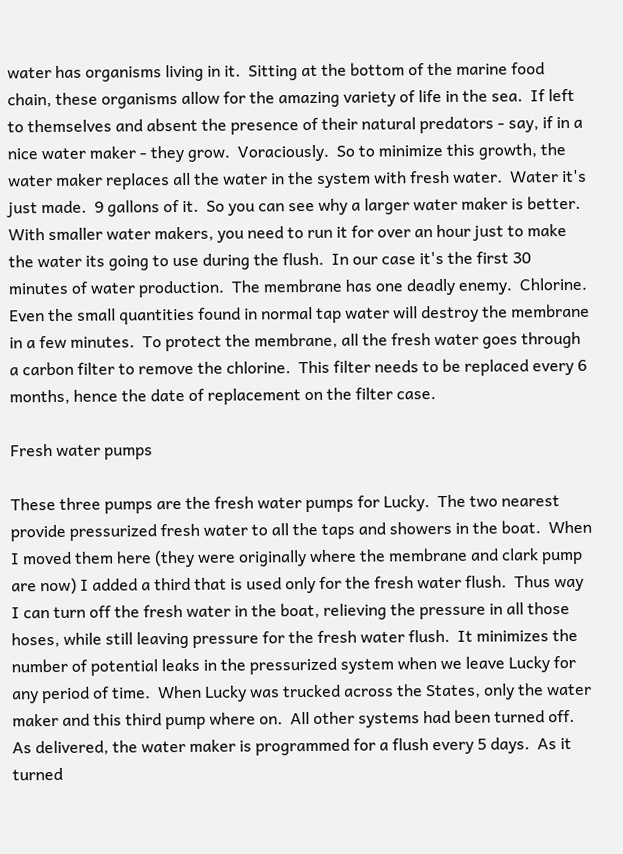water has organisms living in it.  Sitting at the bottom of the marine food chain, these organisms allow for the amazing variety of life in the sea.  If left to themselves and absent the presence of their natural predators - say, if in a nice water maker - they grow.  Voraciously.  So to minimize this growth, the water maker replaces all the water in the system with fresh water.  Water it's just made.  9 gallons of it.  So you can see why a larger water maker is better.  With smaller water makers, you need to run it for over an hour just to make the water its going to use during the flush.  In our case it's the first 30 minutes of water production.  The membrane has one deadly enemy.  Chlorine.  Even the small quantities found in normal tap water will destroy the membrane in a few minutes.  To protect the membrane, all the fresh water goes through a carbon filter to remove the chlorine.  This filter needs to be replaced every 6 months, hence the date of replacement on the filter case.

Fresh water pumps

These three pumps are the fresh water pumps for Lucky.  The two nearest provide pressurized fresh water to all the taps and showers in the boat.  When I moved them here (they were originally where the membrane and clark pump are now) I added a third that is used only for the fresh water flush.  Thus way I can turn off the fresh water in the boat, relieving the pressure in all those hoses, while still leaving pressure for the fresh water flush.  It minimizes the number of potential leaks in the pressurized system when we leave Lucky for any period of time.  When Lucky was trucked across the States, only the water maker and this third pump where on.  All other systems had been turned off.  As delivered, the water maker is programmed for a flush every 5 days.  As it turned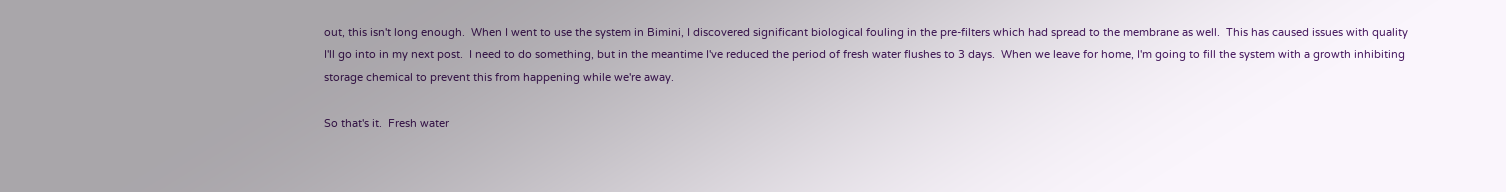out, this isn't long enough.  When I went to use the system in Bimini, I discovered significant biological fouling in the pre-filters which had spread to the membrane as well.  This has caused issues with quality I'll go into in my next post.  I need to do something, but in the meantime I've reduced the period of fresh water flushes to 3 days.  When we leave for home, I'm going to fill the system with a growth inhibiting storage chemical to prevent this from happening while we're away.

So that's it.  Fresh water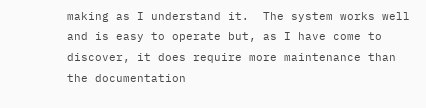making as I understand it.  The system works well and is easy to operate but, as I have come to discover, it does require more maintenance than the documentation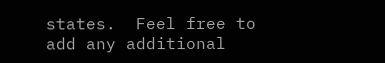states.  Feel free to add any additional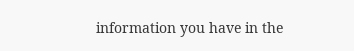information you have in the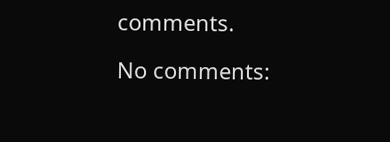comments.

No comments: